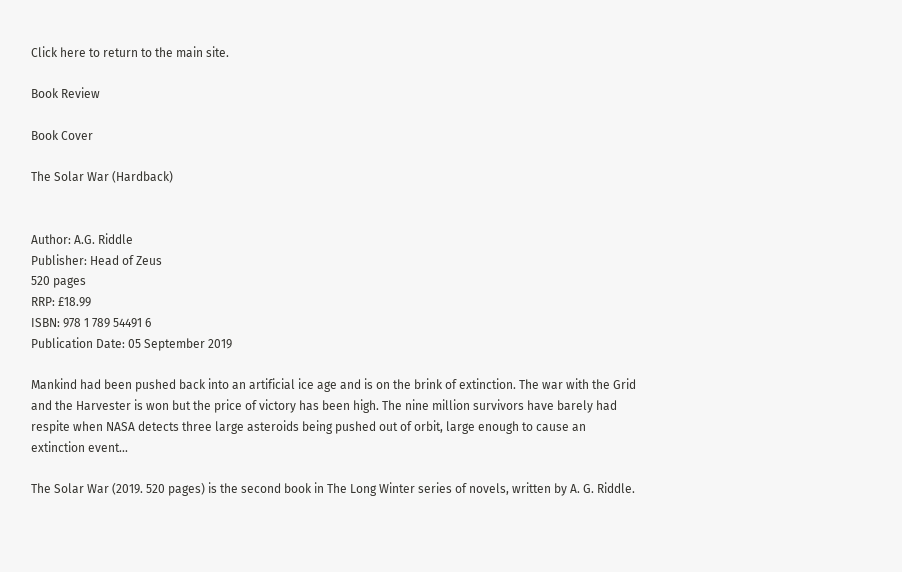Click here to return to the main site.

Book Review

Book Cover

The Solar War (Hardback)


Author: A.G. Riddle
Publisher: Head of Zeus
520 pages
RRP: £18.99
ISBN: 978 1 789 54491 6
Publication Date: 05 September 2019

Mankind had been pushed back into an artificial ice age and is on the brink of extinction. The war with the Grid and the Harvester is won but the price of victory has been high. The nine million survivors have barely had respite when NASA detects three large asteroids being pushed out of orbit, large enough to cause an extinction event...

The Solar War (2019. 520 pages) is the second book in The Long Winter series of novels, written by A. G. Riddle.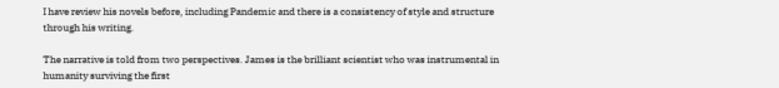I have review his novels before, including Pandemic and there is a consistency of style and structure through his writing.

The narrative is told from two perspectives. James is the brilliant scientist who was instrumental in humanity surviving the first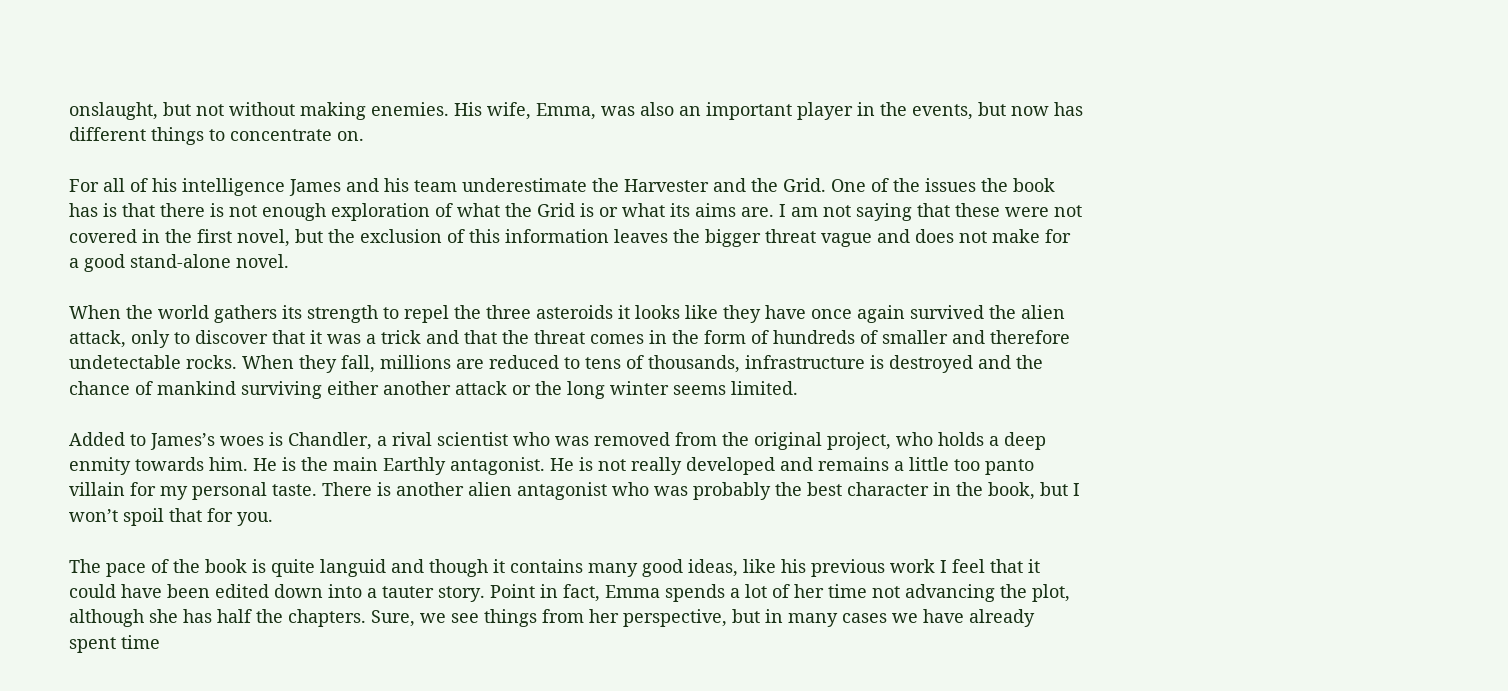onslaught, but not without making enemies. His wife, Emma, was also an important player in the events, but now has different things to concentrate on.

For all of his intelligence James and his team underestimate the Harvester and the Grid. One of the issues the book has is that there is not enough exploration of what the Grid is or what its aims are. I am not saying that these were not covered in the first novel, but the exclusion of this information leaves the bigger threat vague and does not make for a good stand-alone novel.

When the world gathers its strength to repel the three asteroids it looks like they have once again survived the alien attack, only to discover that it was a trick and that the threat comes in the form of hundreds of smaller and therefore undetectable rocks. When they fall, millions are reduced to tens of thousands, infrastructure is destroyed and the chance of mankind surviving either another attack or the long winter seems limited.

Added to James’s woes is Chandler, a rival scientist who was removed from the original project, who holds a deep enmity towards him. He is the main Earthly antagonist. He is not really developed and remains a little too panto villain for my personal taste. There is another alien antagonist who was probably the best character in the book, but I won’t spoil that for you.

The pace of the book is quite languid and though it contains many good ideas, like his previous work I feel that it could have been edited down into a tauter story. Point in fact, Emma spends a lot of her time not advancing the plot, although she has half the chapters. Sure, we see things from her perspective, but in many cases we have already spent time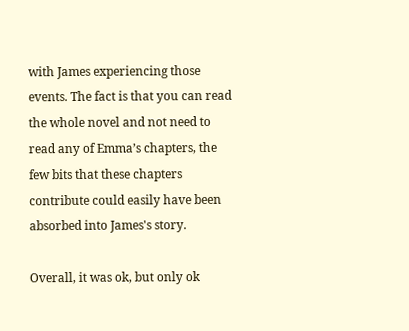with James experiencing those events. The fact is that you can read the whole novel and not need to read any of Emma’s chapters, the few bits that these chapters contribute could easily have been absorbed into James's story.

Overall, it was ok, but only ok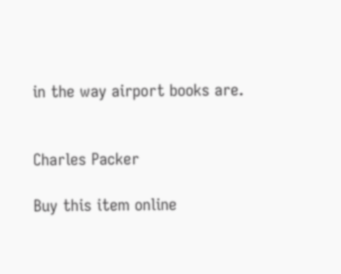in the way airport books are.


Charles Packer

Buy this item online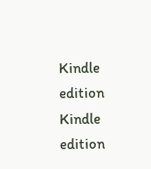Kindle edition
Kindle edition